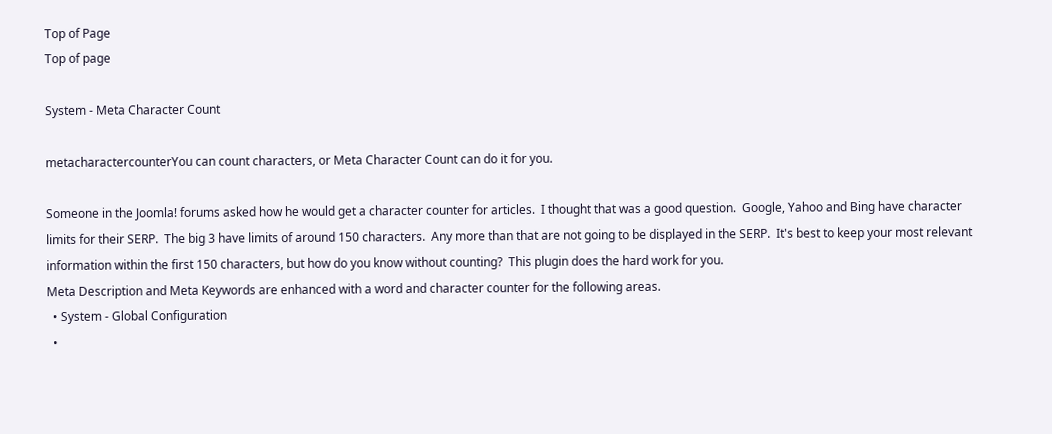Top of Page
Top of page

System - Meta Character Count

metacharactercounterYou can count characters, or Meta Character Count can do it for you.

Someone in the Joomla! forums asked how he would get a character counter for articles.  I thought that was a good question.  Google, Yahoo and Bing have character limits for their SERP.  The big 3 have limits of around 150 characters.  Any more than that are not going to be displayed in the SERP.  It's best to keep your most relevant information within the first 150 characters, but how do you know without counting?  This plugin does the hard work for you.
Meta Description and Meta Keywords are enhanced with a word and character counter for the following areas.
  • System - Global Configuration
  •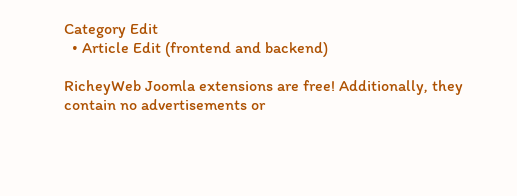Category Edit
  • Article Edit (frontend and backend)

RicheyWeb Joomla extensions are free! Additionally, they contain no advertisements or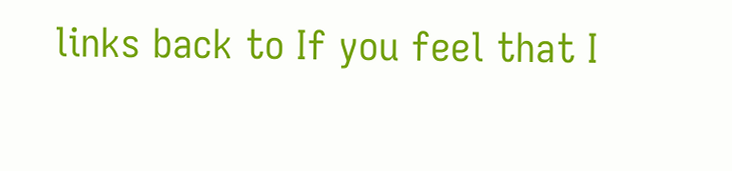links back to If you feel that I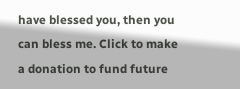have blessed you, then you can bless me. Click to make a donation to fund future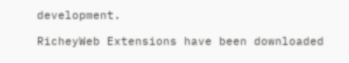development.

RicheyWeb Extensions have been downloaded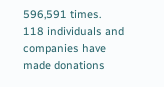596,591 times.
118 individuals and companies have made donations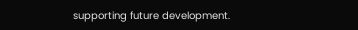supporting future development.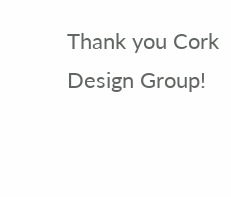Thank you Cork Design Group!